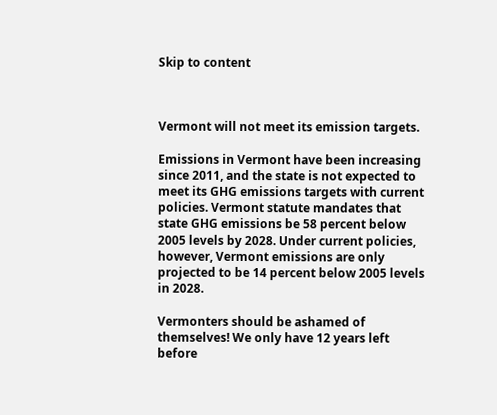Skip to content



Vermont will not meet its emission targets.

Emissions in Vermont have been increasing since 2011, and the state is not expected to meet its GHG emissions targets with current policies. Vermont statute mandates that state GHG emissions be 58 percent below 2005 levels by 2028. Under current policies, however, Vermont emissions are only projected to be 14 percent below 2005 levels in 2028.

Vermonters should be ashamed of themselves! We only have 12 years left before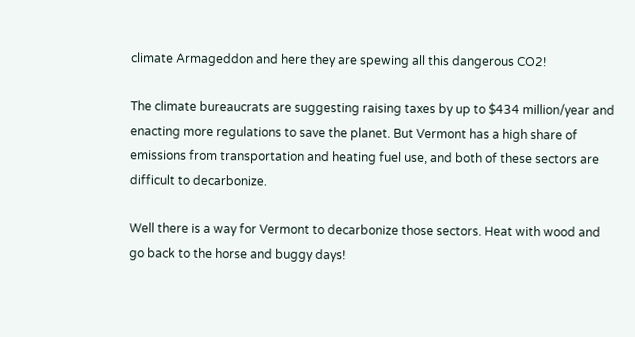climate Armageddon and here they are spewing all this dangerous CO2!

The climate bureaucrats are suggesting raising taxes by up to $434 million/year and enacting more regulations to save the planet. But Vermont has a high share of emissions from transportation and heating fuel use, and both of these sectors are difficult to decarbonize.

Well there is a way for Vermont to decarbonize those sectors. Heat with wood and go back to the horse and buggy days!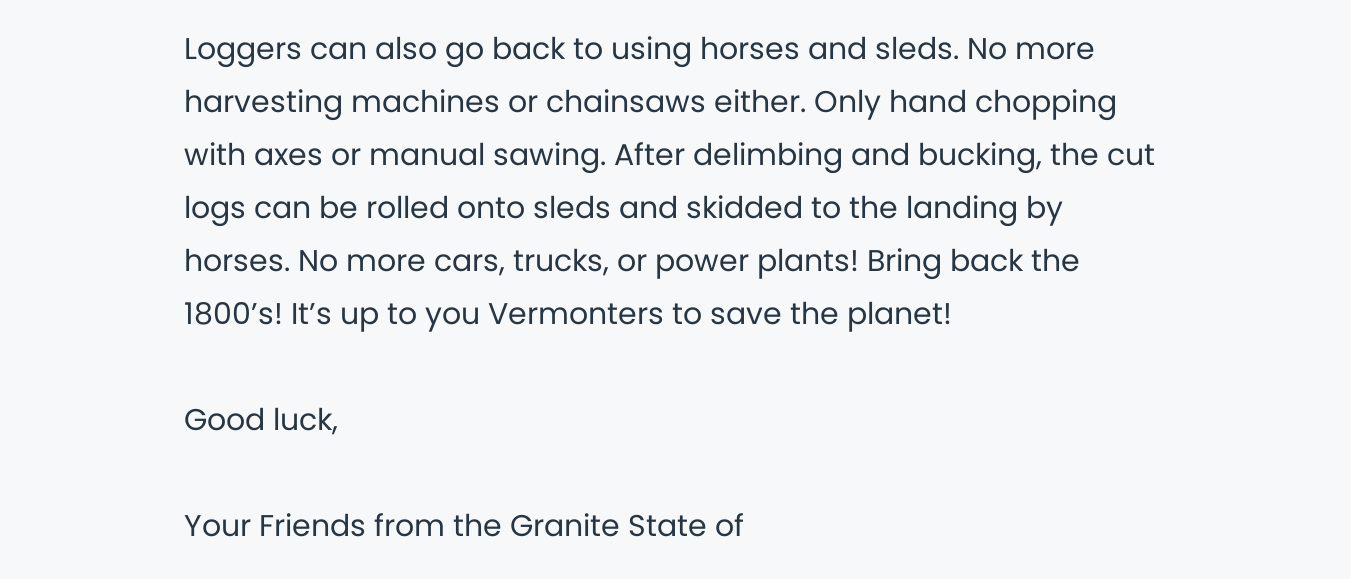Loggers can also go back to using horses and sleds. No more harvesting machines or chainsaws either. Only hand chopping with axes or manual sawing. After delimbing and bucking, the cut logs can be rolled onto sleds and skidded to the landing by horses. No more cars, trucks, or power plants! Bring back the 1800’s! It’s up to you Vermonters to save the planet!

Good luck,

Your Friends from the Granite State of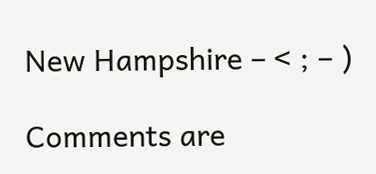New Hampshire – < ; – )

Comments are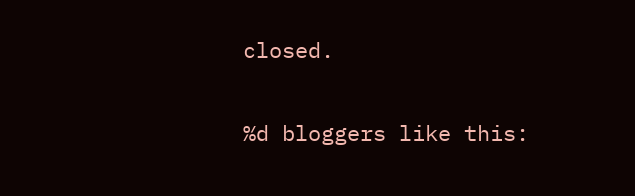closed.

%d bloggers like this: